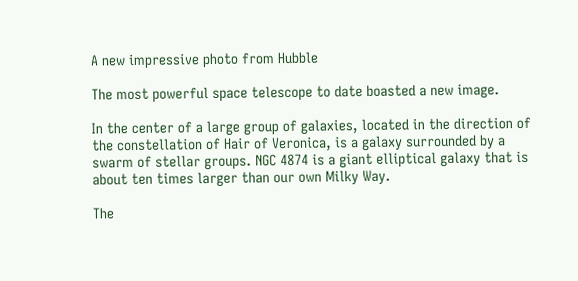A new impressive photo from Hubble

The most powerful space telescope to date boasted a new image.

In the center of a large group of galaxies, located in the direction of the constellation of Hair of Veronica, is a galaxy surrounded by a swarm of stellar groups. NGC 4874 is a giant elliptical galaxy that is about ten times larger than our own Milky Way.

The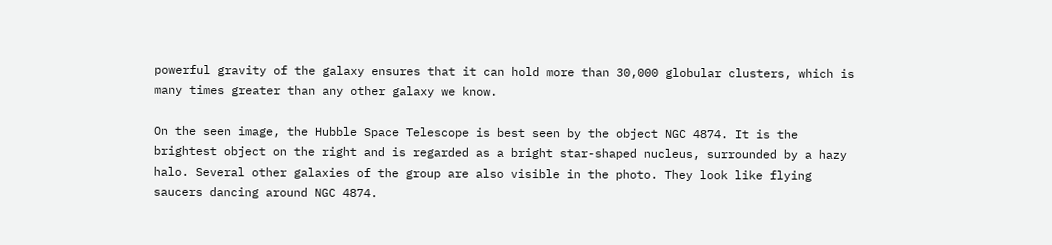powerful gravity of the galaxy ensures that it can hold more than 30,000 globular clusters, which is many times greater than any other galaxy we know.

On the seen image, the Hubble Space Telescope is best seen by the object NGC 4874. It is the brightest object on the right and is regarded as a bright star-shaped nucleus, surrounded by a hazy halo. Several other galaxies of the group are also visible in the photo. They look like flying saucers dancing around NGC 4874.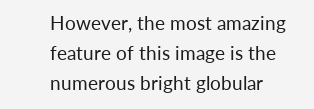However, the most amazing feature of this image is the numerous bright globular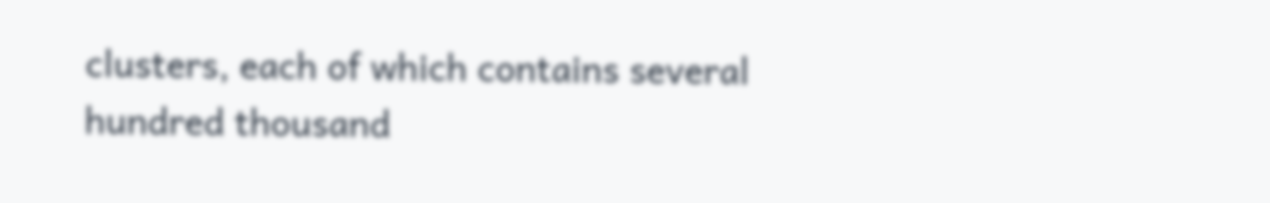clusters, each of which contains several hundred thousand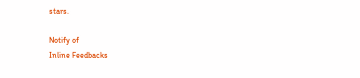stars.

Notify of
Inline Feedbacks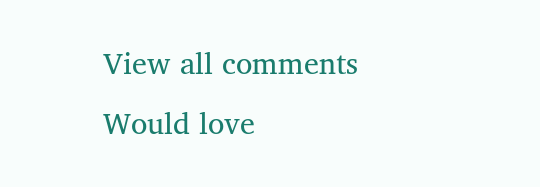View all comments
Would love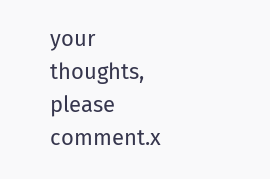your thoughts, please comment.x